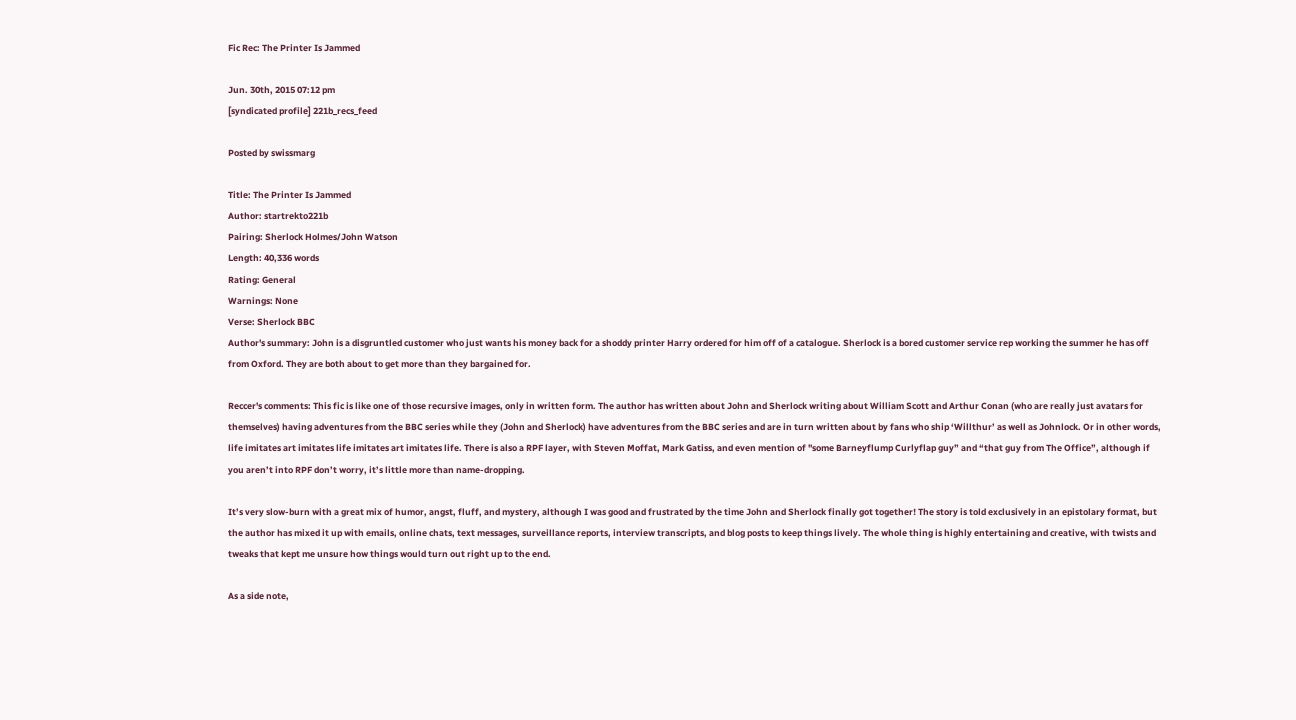Fic Rec: The Printer Is Jammed

Jun. 30th, 2015 07:12 pm
[syndicated profile] 221b_recs_feed

Posted by swissmarg

Title: The Printer Is Jammed
Author: startrekto221b
Pairing: Sherlock Holmes/John Watson
Length: 40,336 words
Rating: General
Warnings: None
Verse: Sherlock BBC
Author's summary: John is a disgruntled customer who just wants his money back for a shoddy printer Harry ordered for him off of a catalogue. Sherlock is a bored customer service rep working the summer he has off from Oxford. They are both about to get more than they bargained for.

Reccer's comments: This fic is like one of those recursive images, only in written form. The author has written about John and Sherlock writing about William Scott and Arthur Conan (who are really just avatars for themselves) having adventures from the BBC series while they (John and Sherlock) have adventures from the BBC series and are in turn written about by fans who ship ‘Willthur’ as well as Johnlock. Or in other words, life imitates art imitates life imitates art imitates life. There is also a RPF layer, with Steven Moffat, Mark Gatiss, and even mention of "some Barneyflump Curlyflap guy” and “that guy from The Office”, although if you aren’t into RPF don’t worry, it’s little more than name-dropping.

It’s very slow-burn with a great mix of humor, angst, fluff, and mystery, although I was good and frustrated by the time John and Sherlock finally got together! The story is told exclusively in an epistolary format, but the author has mixed it up with emails, online chats, text messages, surveillance reports, interview transcripts, and blog posts to keep things lively. The whole thing is highly entertaining and creative, with twists and tweaks that kept me unsure how things would turn out right up to the end.

As a side note,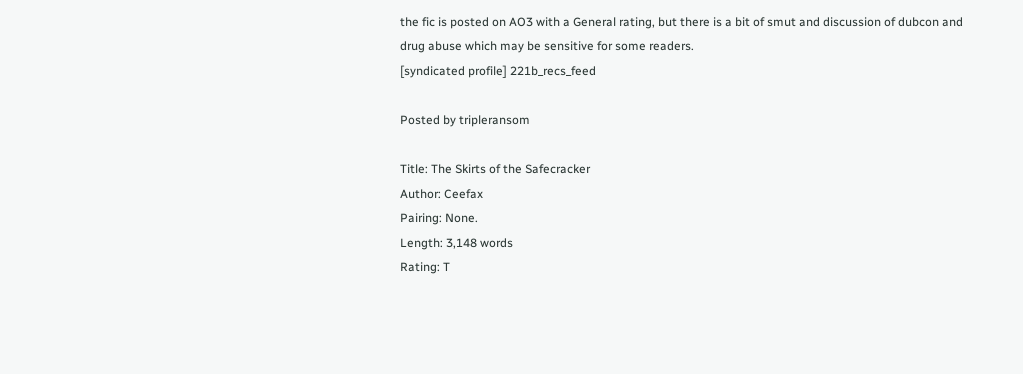the fic is posted on AO3 with a General rating, but there is a bit of smut and discussion of dubcon and drug abuse which may be sensitive for some readers.
[syndicated profile] 221b_recs_feed

Posted by tripleransom

Title: The Skirts of the Safecracker
Author: Ceefax
Pairing: None.
Length: 3,148 words
Rating: T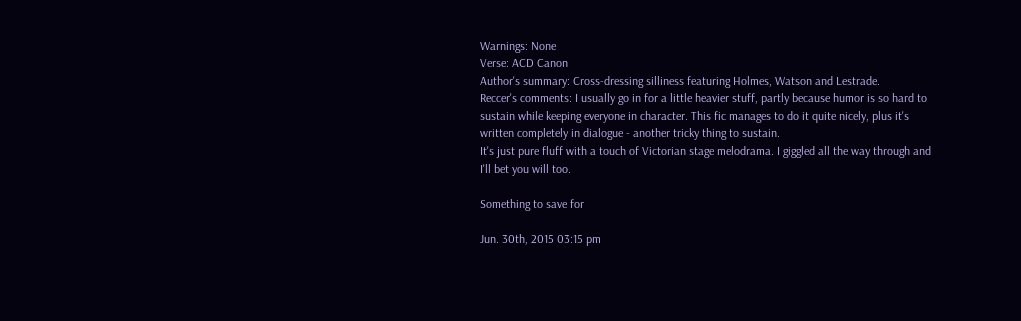Warnings: None
Verse: ACD Canon
Author's summary: Cross-dressing silliness featuring Holmes, Watson and Lestrade.
Reccer's comments: I usually go in for a little heavier stuff, partly because humor is so hard to sustain while keeping everyone in character. This fic manages to do it quite nicely, plus it's written completely in dialogue - another tricky thing to sustain.
It's just pure fluff with a touch of Victorian stage melodrama. I giggled all the way through and I'll bet you will too.

Something to save for

Jun. 30th, 2015 03:15 pm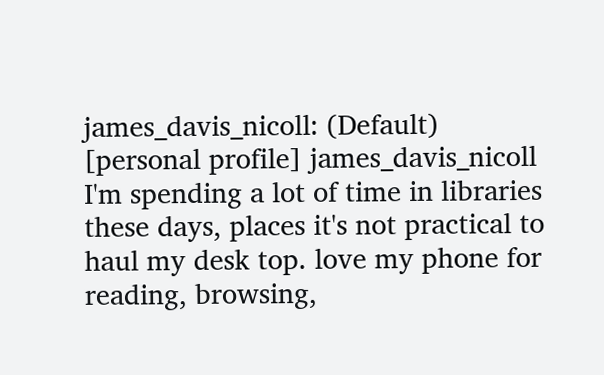james_davis_nicoll: (Default)
[personal profile] james_davis_nicoll
I'm spending a lot of time in libraries these days, places it's not practical to haul my desk top. love my phone for reading, browsing,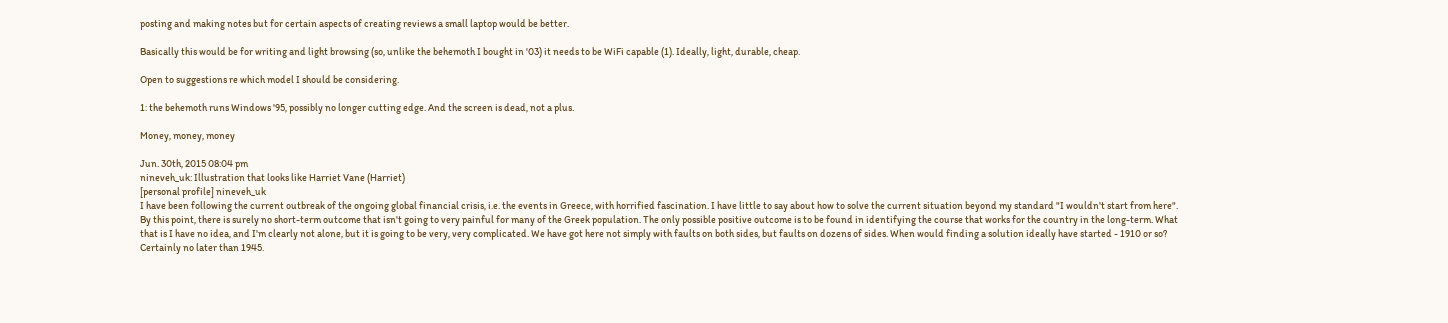posting and making notes but for certain aspects of creating reviews a small laptop would be better.

Basically this would be for writing and light browsing (so, unlike the behemoth I bought in '03) it needs to be WiFi capable (1). Ideally, light, durable, cheap.

Open to suggestions re which model I should be considering.

1: the behemoth runs Windows '95, possibly no longer cutting edge. And the screen is dead, not a plus.

Money, money, money

Jun. 30th, 2015 08:04 pm
nineveh_uk: Illustration that looks like Harriet Vane (Harriet)
[personal profile] nineveh_uk
I have been following the current outbreak of the ongoing global financial crisis, i.e. the events in Greece, with horrified fascination. I have little to say about how to solve the current situation beyond my standard "I wouldn't start from here". By this point, there is surely no short-term outcome that isn't going to very painful for many of the Greek population. The only possible positive outcome is to be found in identifying the course that works for the country in the long-term. What that is I have no idea, and I'm clearly not alone, but it is going to be very, very complicated. We have got here not simply with faults on both sides, but faults on dozens of sides. When would finding a solution ideally have started - 1910 or so? Certainly no later than 1945.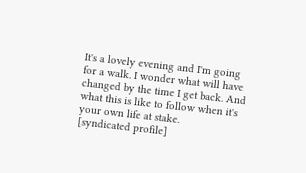It's a lovely evening and I'm going for a walk. I wonder what will have changed by the time I get back. And what this is like to follow when it's your own life at stake.
[syndicated profile]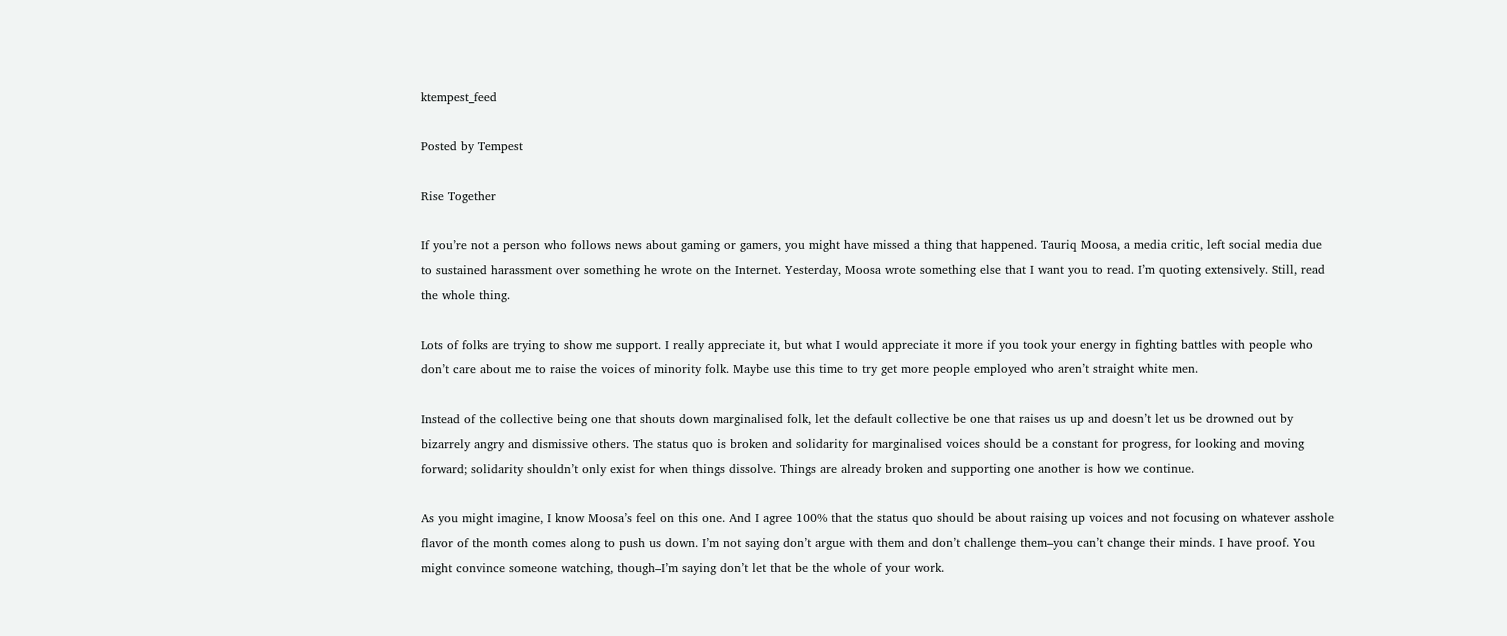ktempest_feed

Posted by Tempest

Rise Together

If you’re not a person who follows news about gaming or gamers, you might have missed a thing that happened. Tauriq Moosa, a media critic, left social media due to sustained harassment over something he wrote on the Internet. Yesterday, Moosa wrote something else that I want you to read. I’m quoting extensively. Still, read the whole thing.

Lots of folks are trying to show me support. I really appreciate it, but what I would appreciate it more if you took your energy in fighting battles with people who don’t care about me to raise the voices of minority folk. Maybe use this time to try get more people employed who aren’t straight white men.

Instead of the collective being one that shouts down marginalised folk, let the default collective be one that raises us up and doesn’t let us be drowned out by bizarrely angry and dismissive others. The status quo is broken and solidarity for marginalised voices should be a constant for progress, for looking and moving forward; solidarity shouldn’t only exist for when things dissolve. Things are already broken and supporting one another is how we continue.

As you might imagine, I know Moosa’s feel on this one. And I agree 100% that the status quo should be about raising up voices and not focusing on whatever asshole flavor of the month comes along to push us down. I’m not saying don’t argue with them and don’t challenge them–you can’t change their minds. I have proof. You might convince someone watching, though–I’m saying don’t let that be the whole of your work.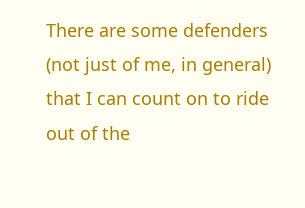There are some defenders (not just of me, in general) that I can count on to ride out of the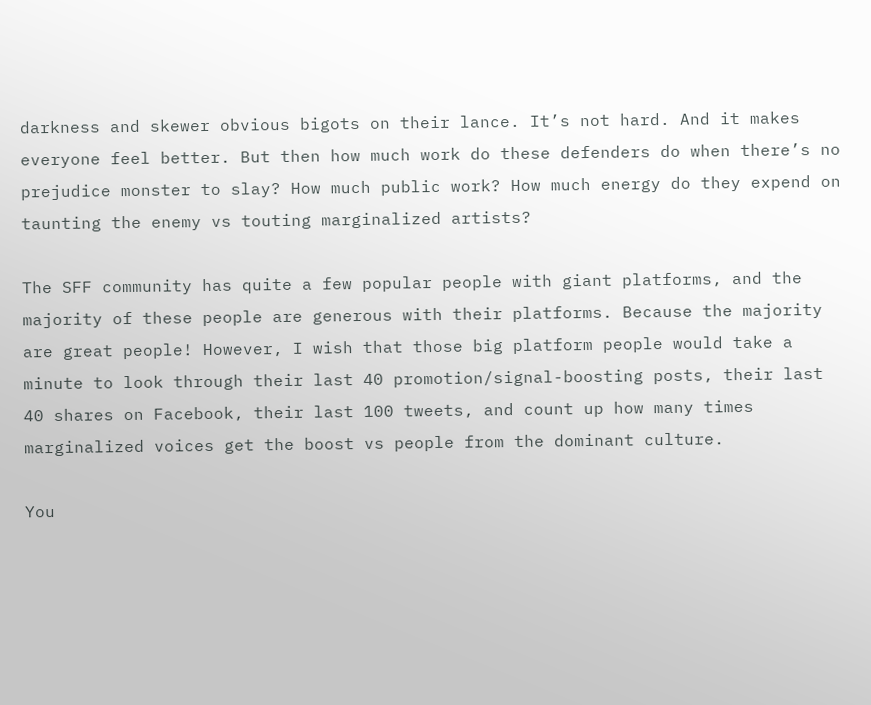darkness and skewer obvious bigots on their lance. It’s not hard. And it makes everyone feel better. But then how much work do these defenders do when there’s no prejudice monster to slay? How much public work? How much energy do they expend on taunting the enemy vs touting marginalized artists?

The SFF community has quite a few popular people with giant platforms, and the majority of these people are generous with their platforms. Because the majority are great people! However, I wish that those big platform people would take a minute to look through their last 40 promotion/signal-boosting posts, their last 40 shares on Facebook, their last 100 tweets, and count up how many times marginalized voices get the boost vs people from the dominant culture.

You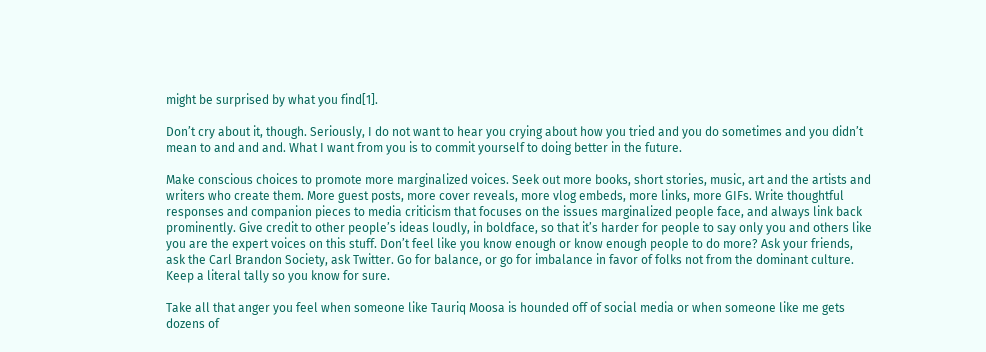might be surprised by what you find[1].

Don’t cry about it, though. Seriously, I do not want to hear you crying about how you tried and you do sometimes and you didn’t mean to and and and. What I want from you is to commit yourself to doing better in the future.

Make conscious choices to promote more marginalized voices. Seek out more books, short stories, music, art and the artists and writers who create them. More guest posts, more cover reveals, more vlog embeds, more links, more GIFs. Write thoughtful responses and companion pieces to media criticism that focuses on the issues marginalized people face, and always link back prominently. Give credit to other people’s ideas loudly, in boldface, so that it’s harder for people to say only you and others like you are the expert voices on this stuff. Don’t feel like you know enough or know enough people to do more? Ask your friends, ask the Carl Brandon Society, ask Twitter. Go for balance, or go for imbalance in favor of folks not from the dominant culture. Keep a literal tally so you know for sure.

Take all that anger you feel when someone like Tauriq Moosa is hounded off of social media or when someone like me gets dozens of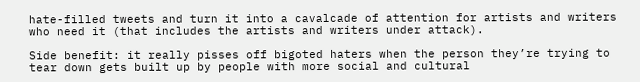hate-filled tweets and turn it into a cavalcade of attention for artists and writers who need it (that includes the artists and writers under attack).

Side benefit: it really pisses off bigoted haters when the person they’re trying to tear down gets built up by people with more social and cultural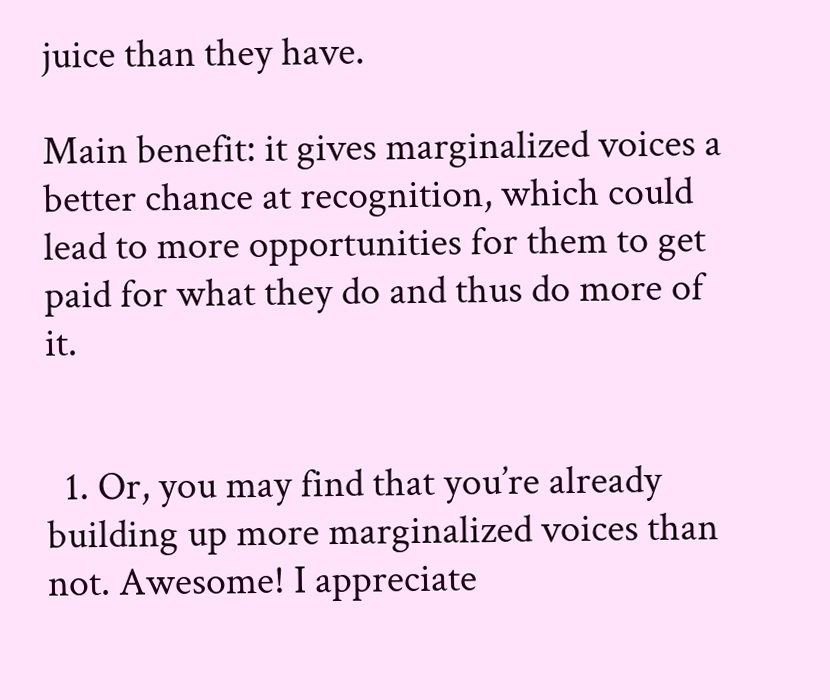juice than they have.

Main benefit: it gives marginalized voices a better chance at recognition, which could lead to more opportunities for them to get paid for what they do and thus do more of it.


  1. Or, you may find that you’re already building up more marginalized voices than not. Awesome! I appreciate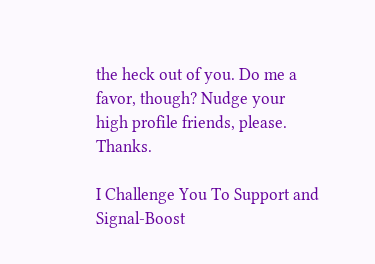the heck out of you. Do me a favor, though? Nudge your high profile friends, please. Thanks.

I Challenge You To Support and Signal-Boost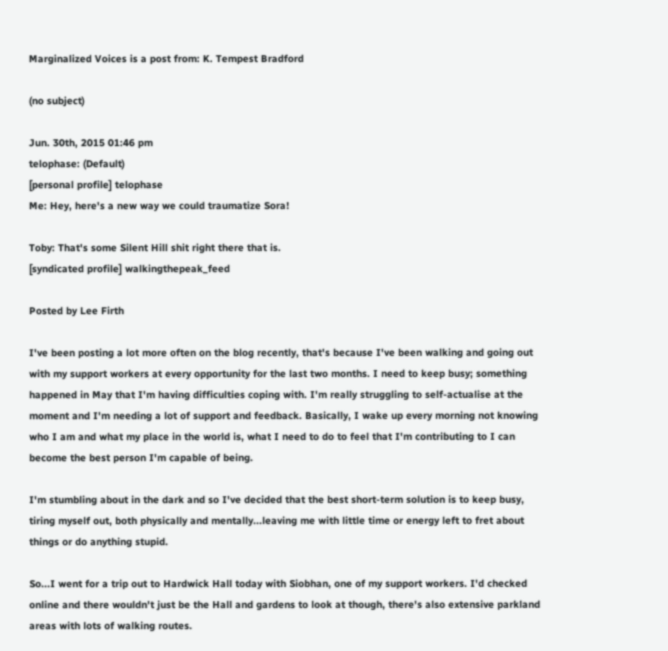Marginalized Voices is a post from: K. Tempest Bradford

(no subject)

Jun. 30th, 2015 01:46 pm
telophase: (Default)
[personal profile] telophase
Me: Hey, here's a new way we could traumatize Sora!

Toby: That's some Silent Hill shit right there that is.
[syndicated profile] walkingthepeak_feed

Posted by Lee Firth

I've been posting a lot more often on the blog recently, that's because I've been walking and going out with my support workers at every opportunity for the last two months. I need to keep busy; something happened in May that I'm having difficulties coping with. I'm really struggling to self-actualise at the moment and I'm needing a lot of support and feedback. Basically, I wake up every morning not knowing who I am and what my place in the world is, what I need to do to feel that I'm contributing to I can become the best person I'm capable of being.

I'm stumbling about in the dark and so I've decided that the best short-term solution is to keep busy, tiring myself out, both physically and mentally...leaving me with little time or energy left to fret about things or do anything stupid.

So...I went for a trip out to Hardwick Hall today with Siobhan, one of my support workers. I'd checked online and there wouldn't just be the Hall and gardens to look at though, there's also extensive parkland areas with lots of walking routes.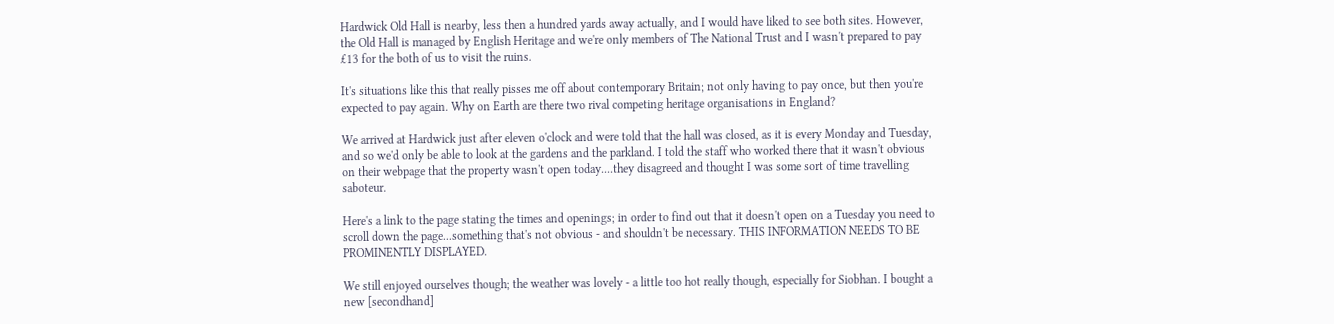Hardwick Old Hall is nearby, less then a hundred yards away actually, and I would have liked to see both sites. However, the Old Hall is managed by English Heritage and we're only members of The National Trust and I wasn't prepared to pay £13 for the both of us to visit the ruins.

It's situations like this that really pisses me off about contemporary Britain; not only having to pay once, but then you're expected to pay again. Why on Earth are there two rival competing heritage organisations in England?

We arrived at Hardwick just after eleven o'clock and were told that the hall was closed, as it is every Monday and Tuesday, and so we'd only be able to look at the gardens and the parkland. I told the staff who worked there that it wasn't obvious on their webpage that the property wasn't open today....they disagreed and thought I was some sort of time travelling saboteur.

Here's a link to the page stating the times and openings; in order to find out that it doesn't open on a Tuesday you need to scroll down the page...something that's not obvious - and shouldn't be necessary. THIS INFORMATION NEEDS TO BE PROMINENTLY DISPLAYED.

We still enjoyed ourselves though; the weather was lovely - a little too hot really though, especially for Siobhan. I bought a new [secondhand]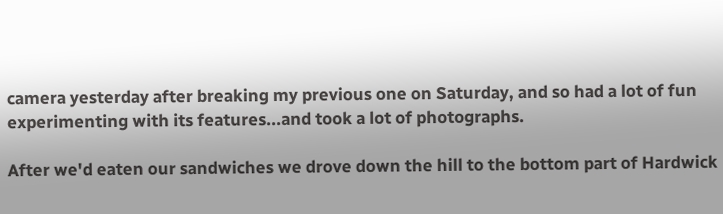camera yesterday after breaking my previous one on Saturday, and so had a lot of fun experimenting with its features...and took a lot of photographs.

After we'd eaten our sandwiches we drove down the hill to the bottom part of Hardwick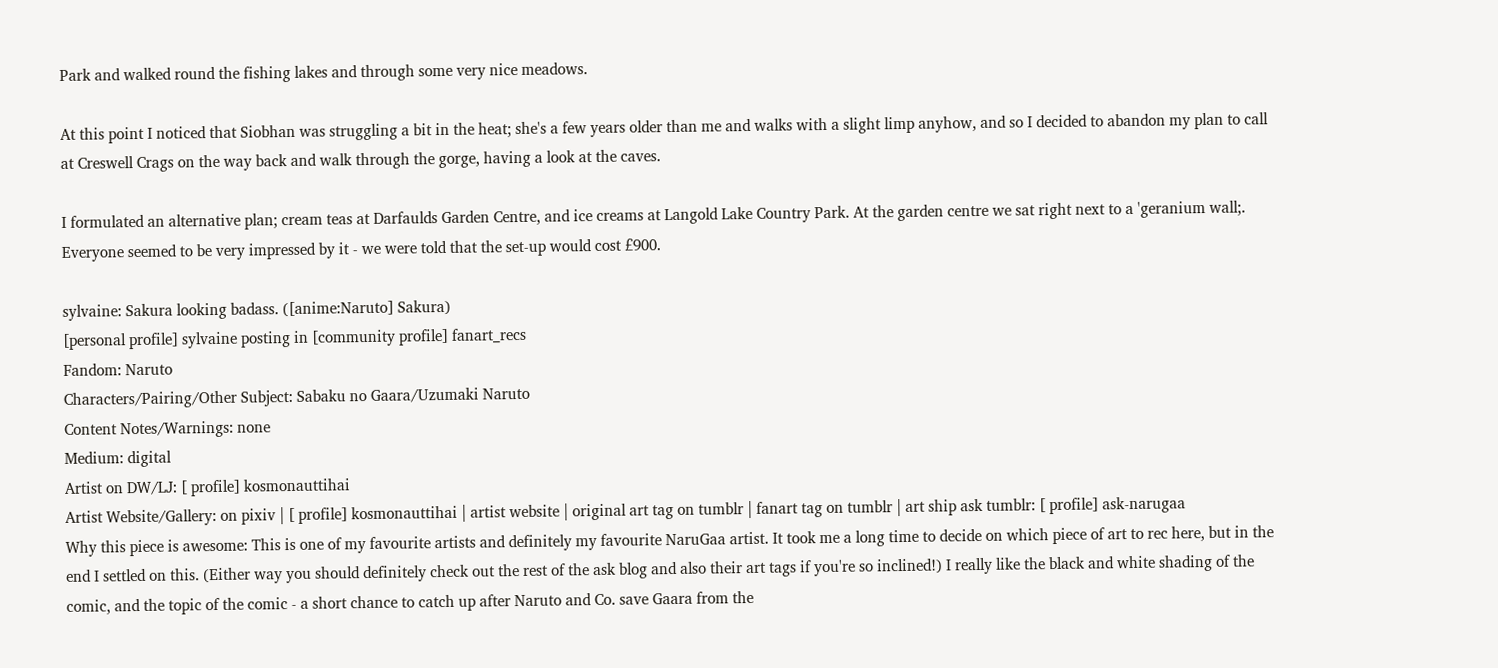Park and walked round the fishing lakes and through some very nice meadows.

At this point I noticed that Siobhan was struggling a bit in the heat; she's a few years older than me and walks with a slight limp anyhow, and so I decided to abandon my plan to call at Creswell Crags on the way back and walk through the gorge, having a look at the caves.

I formulated an alternative plan; cream teas at Darfaulds Garden Centre, and ice creams at Langold Lake Country Park. At the garden centre we sat right next to a 'geranium wall;. Everyone seemed to be very impressed by it - we were told that the set-up would cost £900.

sylvaine: Sakura looking badass. ([anime:Naruto] Sakura)
[personal profile] sylvaine posting in [community profile] fanart_recs
Fandom: Naruto
Characters/Pairing/Other Subject: Sabaku no Gaara/Uzumaki Naruto
Content Notes/Warnings: none
Medium: digital
Artist on DW/LJ: [ profile] kosmonauttihai
Artist Website/Gallery: on pixiv | [ profile] kosmonauttihai | artist website | original art tag on tumblr | fanart tag on tumblr | art ship ask tumblr: [ profile] ask-narugaa
Why this piece is awesome: This is one of my favourite artists and definitely my favourite NaruGaa artist. It took me a long time to decide on which piece of art to rec here, but in the end I settled on this. (Either way you should definitely check out the rest of the ask blog and also their art tags if you're so inclined!) I really like the black and white shading of the comic, and the topic of the comic - a short chance to catch up after Naruto and Co. save Gaara from the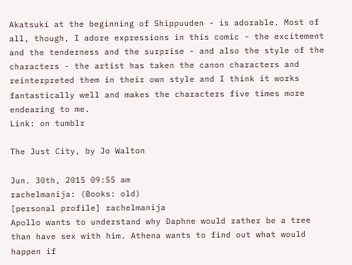Akatsuki at the beginning of Shippuuden - is adorable. Most of all, though, I adore expressions in this comic - the excitement and the tenderness and the surprise - and also the style of the characters - the artist has taken the canon characters and reinterpreted them in their own style and I think it works fantastically well and makes the characters five times more endearing to me.
Link: on tumblr

The Just City, by Jo Walton

Jun. 30th, 2015 09:55 am
rachelmanija: (Books: old)
[personal profile] rachelmanija
Apollo wants to understand why Daphne would rather be a tree than have sex with him. Athena wants to find out what would happen if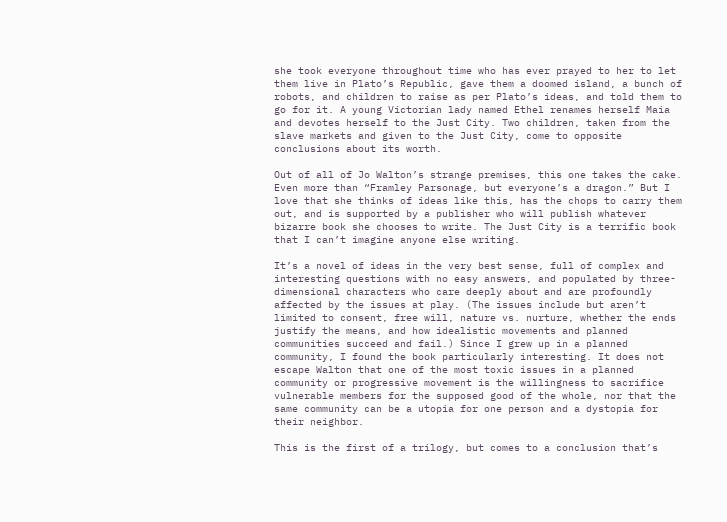she took everyone throughout time who has ever prayed to her to let them live in Plato’s Republic, gave them a doomed island, a bunch of robots, and children to raise as per Plato’s ideas, and told them to go for it. A young Victorian lady named Ethel renames herself Maia and devotes herself to the Just City. Two children, taken from the slave markets and given to the Just City, come to opposite conclusions about its worth.

Out of all of Jo Walton’s strange premises, this one takes the cake. Even more than “Framley Parsonage, but everyone’s a dragon.” But I love that she thinks of ideas like this, has the chops to carry them out, and is supported by a publisher who will publish whatever bizarre book she chooses to write. The Just City is a terrific book that I can’t imagine anyone else writing.

It’s a novel of ideas in the very best sense, full of complex and interesting questions with no easy answers, and populated by three-dimensional characters who care deeply about and are profoundly affected by the issues at play. (The issues include but aren’t limited to consent, free will, nature vs. nurture, whether the ends justify the means, and how idealistic movements and planned communities succeed and fail.) Since I grew up in a planned community, I found the book particularly interesting. It does not escape Walton that one of the most toxic issues in a planned community or progressive movement is the willingness to sacrifice vulnerable members for the supposed good of the whole, nor that the same community can be a utopia for one person and a dystopia for their neighbor.

This is the first of a trilogy, but comes to a conclusion that’s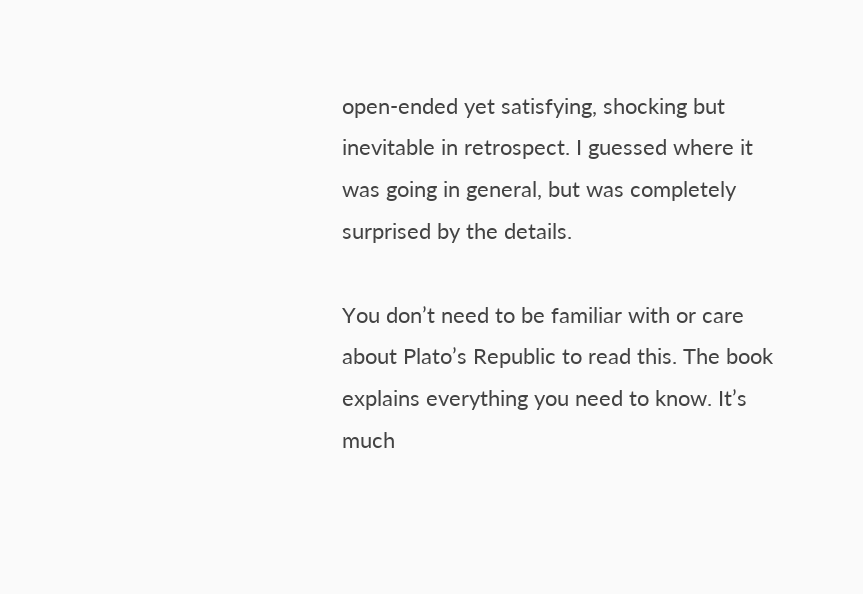open-ended yet satisfying, shocking but inevitable in retrospect. I guessed where it was going in general, but was completely surprised by the details.

You don’t need to be familiar with or care about Plato’s Republic to read this. The book explains everything you need to know. It’s much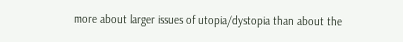more about larger issues of utopia/dystopia than about the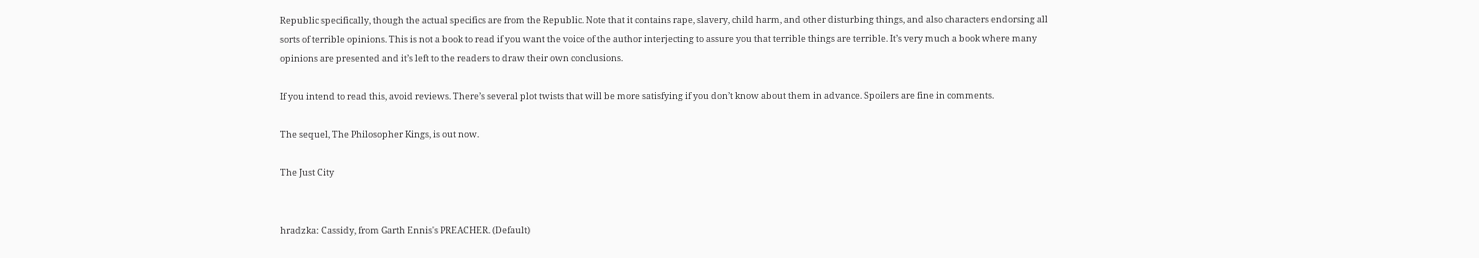Republic specifically, though the actual specifics are from the Republic. Note that it contains rape, slavery, child harm, and other disturbing things, and also characters endorsing all sorts of terrible opinions. This is not a book to read if you want the voice of the author interjecting to assure you that terrible things are terrible. It’s very much a book where many opinions are presented and it’s left to the readers to draw their own conclusions.

If you intend to read this, avoid reviews. There’s several plot twists that will be more satisfying if you don’t know about them in advance. Spoilers are fine in comments.

The sequel, The Philosopher Kings, is out now.

The Just City


hradzka: Cassidy, from Garth Ennis's PREACHER. (Default)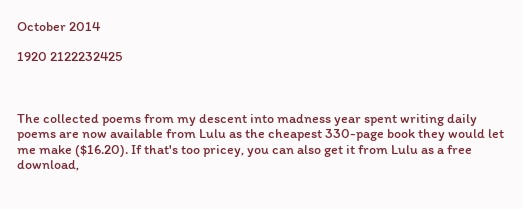October 2014

1920 2122232425



The collected poems from my descent into madness year spent writing daily poems are now available from Lulu as the cheapest 330-page book they would let me make ($16.20). If that's too pricey, you can also get it from Lulu as a free download,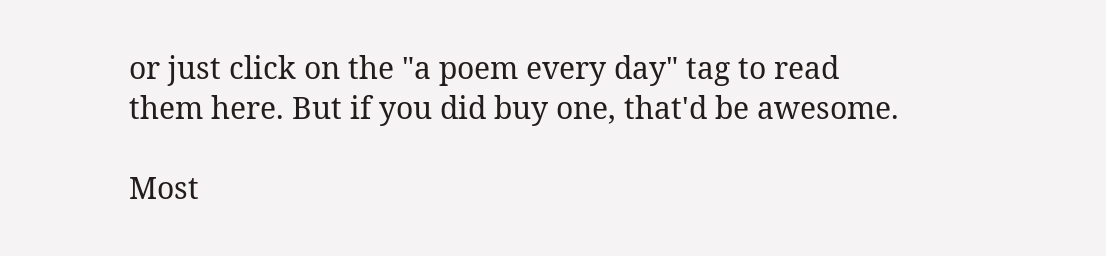or just click on the "a poem every day" tag to read them here. But if you did buy one, that'd be awesome.

Most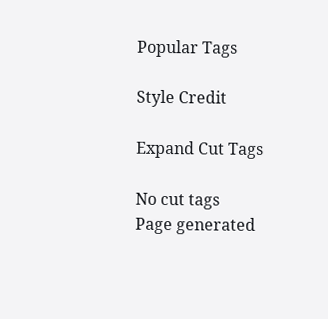Popular Tags

Style Credit

Expand Cut Tags

No cut tags
Page generated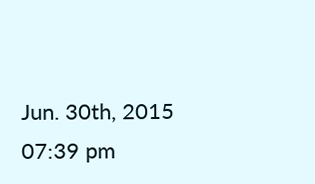Jun. 30th, 2015 07:39 pm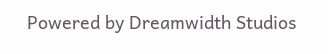Powered by Dreamwidth Studios